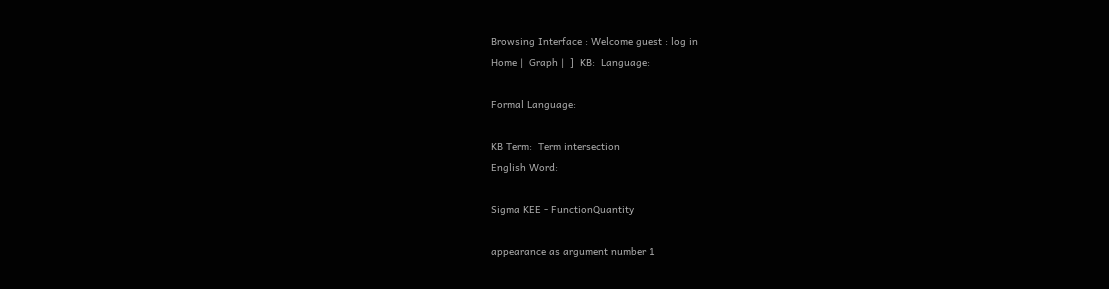Browsing Interface : Welcome guest : log in
Home |  Graph |  ]  KB:  Language:

Formal Language:

KB Term:  Term intersection
English Word:

Sigma KEE - FunctionQuantity

appearance as argument number 1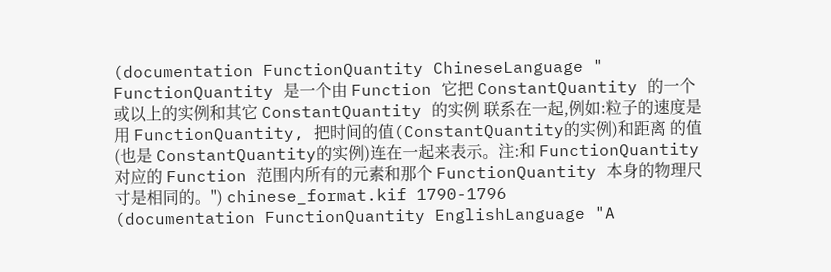(documentation FunctionQuantity ChineseLanguage " FunctionQuantity 是一个由 Function 它把 ConstantQuantity 的一个或以上的实例和其它 ConstantQuantity 的实例 联系在一起,例如:粒子的速度是用 FunctionQuantity, 把时间的值(ConstantQuantity的实例)和距离 的值(也是 ConstantQuantity的实例)连在一起来表示。注:和 FunctionQuantity 对应的 Function 范围内所有的元素和那个 FunctionQuantity 本身的物理尺寸是相同的。") chinese_format.kif 1790-1796
(documentation FunctionQuantity EnglishLanguage "A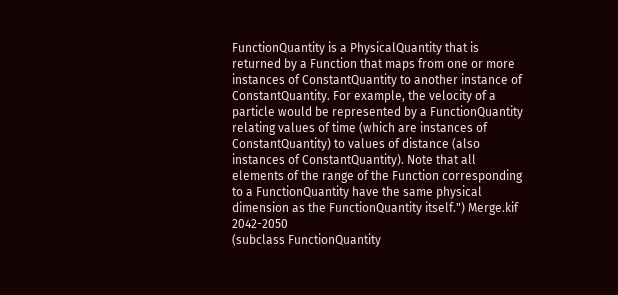FunctionQuantity is a PhysicalQuantity that is returned by a Function that maps from one or more instances of ConstantQuantity to another instance of ConstantQuantity. For example, the velocity of a particle would be represented by a FunctionQuantity relating values of time (which are instances of ConstantQuantity) to values of distance (also instances of ConstantQuantity). Note that all elements of the range of the Function corresponding to a FunctionQuantity have the same physical dimension as the FunctionQuantity itself.") Merge.kif 2042-2050
(subclass FunctionQuantity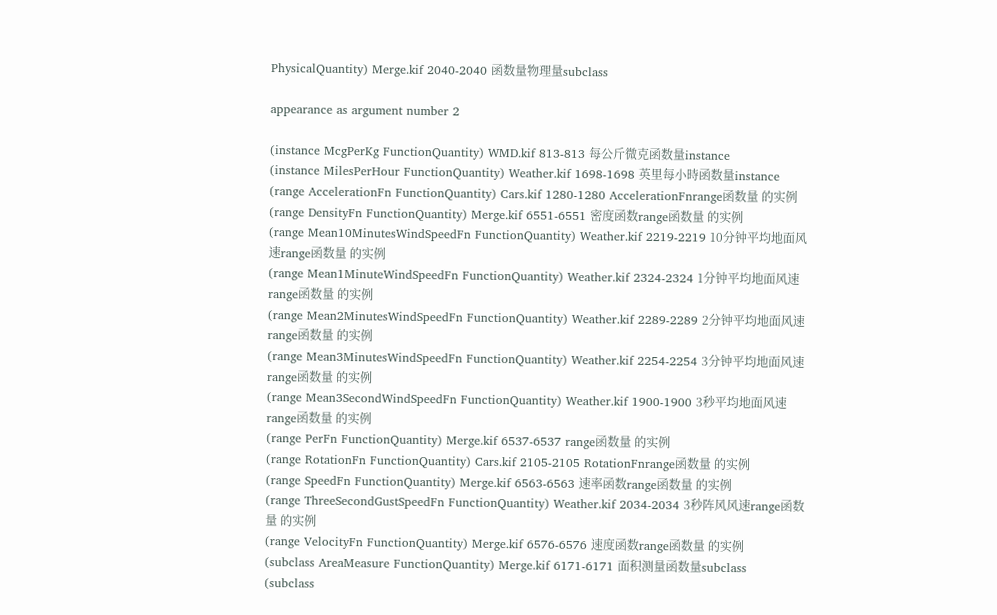PhysicalQuantity) Merge.kif 2040-2040 函数量物理量subclass

appearance as argument number 2

(instance McgPerKg FunctionQuantity) WMD.kif 813-813 每公斤微克函数量instance
(instance MilesPerHour FunctionQuantity) Weather.kif 1698-1698 英里每小時函数量instance
(range AccelerationFn FunctionQuantity) Cars.kif 1280-1280 AccelerationFnrange函数量 的实例
(range DensityFn FunctionQuantity) Merge.kif 6551-6551 密度函数range函数量 的实例
(range Mean10MinutesWindSpeedFn FunctionQuantity) Weather.kif 2219-2219 10分钟平均地面风速range函数量 的实例
(range Mean1MinuteWindSpeedFn FunctionQuantity) Weather.kif 2324-2324 1分钟平均地面风速range函数量 的实例
(range Mean2MinutesWindSpeedFn FunctionQuantity) Weather.kif 2289-2289 2分钟平均地面风速range函数量 的实例
(range Mean3MinutesWindSpeedFn FunctionQuantity) Weather.kif 2254-2254 3分钟平均地面风速range函数量 的实例
(range Mean3SecondWindSpeedFn FunctionQuantity) Weather.kif 1900-1900 3秒平均地面风速range函数量 的实例
(range PerFn FunctionQuantity) Merge.kif 6537-6537 range函数量 的实例
(range RotationFn FunctionQuantity) Cars.kif 2105-2105 RotationFnrange函数量 的实例
(range SpeedFn FunctionQuantity) Merge.kif 6563-6563 速率函数range函数量 的实例
(range ThreeSecondGustSpeedFn FunctionQuantity) Weather.kif 2034-2034 3秒阵风风速range函数量 的实例
(range VelocityFn FunctionQuantity) Merge.kif 6576-6576 速度函数range函数量 的实例
(subclass AreaMeasure FunctionQuantity) Merge.kif 6171-6171 面积测量函数量subclass
(subclass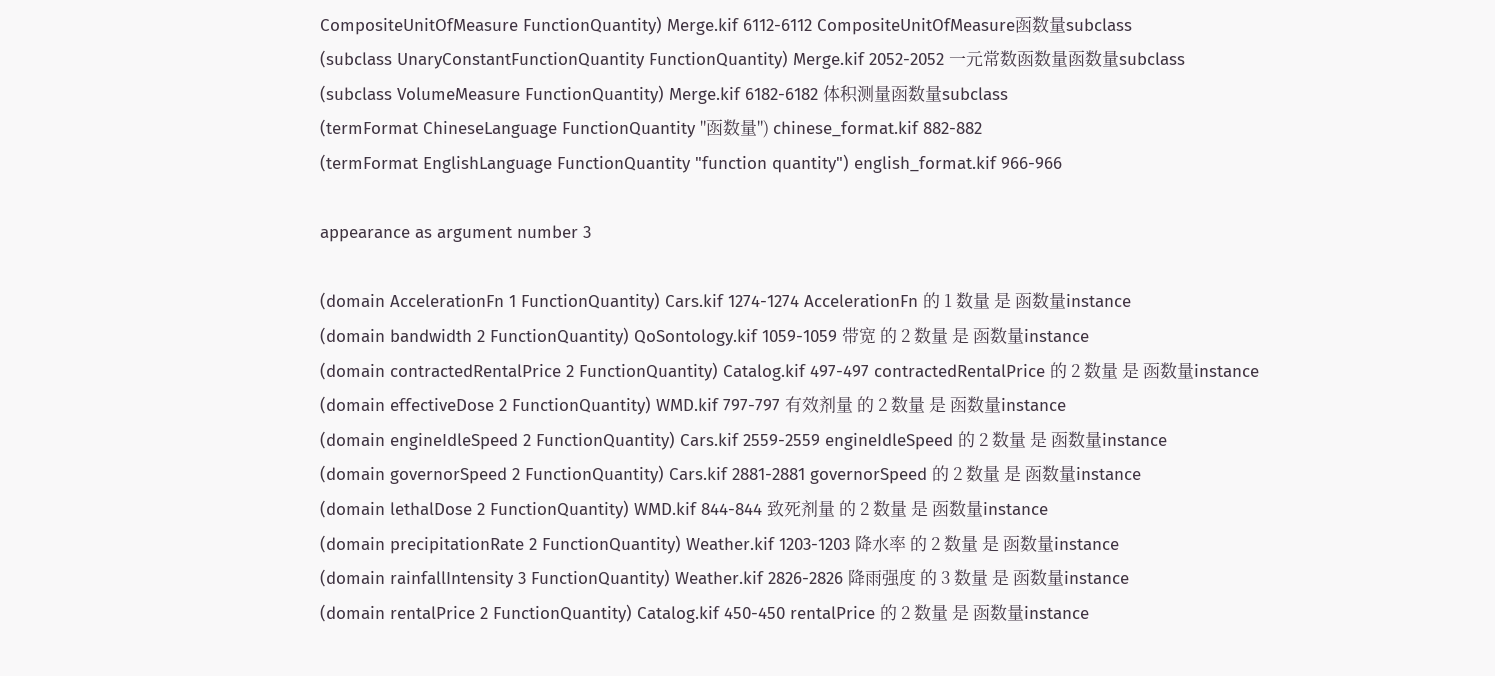CompositeUnitOfMeasure FunctionQuantity) Merge.kif 6112-6112 CompositeUnitOfMeasure函数量subclass
(subclass UnaryConstantFunctionQuantity FunctionQuantity) Merge.kif 2052-2052 一元常数函数量函数量subclass
(subclass VolumeMeasure FunctionQuantity) Merge.kif 6182-6182 体积测量函数量subclass
(termFormat ChineseLanguage FunctionQuantity "函数量") chinese_format.kif 882-882
(termFormat EnglishLanguage FunctionQuantity "function quantity") english_format.kif 966-966

appearance as argument number 3

(domain AccelerationFn 1 FunctionQuantity) Cars.kif 1274-1274 AccelerationFn 的 1 数量 是 函数量instance
(domain bandwidth 2 FunctionQuantity) QoSontology.kif 1059-1059 带宽 的 2 数量 是 函数量instance
(domain contractedRentalPrice 2 FunctionQuantity) Catalog.kif 497-497 contractedRentalPrice 的 2 数量 是 函数量instance
(domain effectiveDose 2 FunctionQuantity) WMD.kif 797-797 有效剂量 的 2 数量 是 函数量instance
(domain engineIdleSpeed 2 FunctionQuantity) Cars.kif 2559-2559 engineIdleSpeed 的 2 数量 是 函数量instance
(domain governorSpeed 2 FunctionQuantity) Cars.kif 2881-2881 governorSpeed 的 2 数量 是 函数量instance
(domain lethalDose 2 FunctionQuantity) WMD.kif 844-844 致死剂量 的 2 数量 是 函数量instance
(domain precipitationRate 2 FunctionQuantity) Weather.kif 1203-1203 降水率 的 2 数量 是 函数量instance
(domain rainfallIntensity 3 FunctionQuantity) Weather.kif 2826-2826 降雨强度 的 3 数量 是 函数量instance
(domain rentalPrice 2 FunctionQuantity) Catalog.kif 450-450 rentalPrice 的 2 数量 是 函数量instance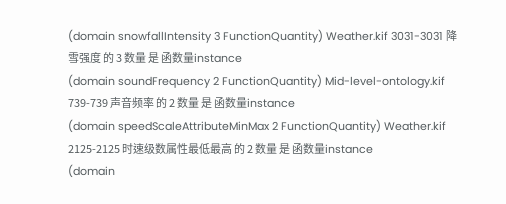(domain snowfallIntensity 3 FunctionQuantity) Weather.kif 3031-3031 降雪强度 的 3 数量 是 函数量instance
(domain soundFrequency 2 FunctionQuantity) Mid-level-ontology.kif 739-739 声音频率 的 2 数量 是 函数量instance
(domain speedScaleAttributeMinMax 2 FunctionQuantity) Weather.kif 2125-2125 时速级数属性最低最高 的 2 数量 是 函数量instance
(domain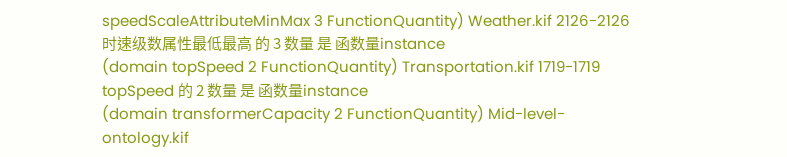speedScaleAttributeMinMax 3 FunctionQuantity) Weather.kif 2126-2126 时速级数属性最低最高 的 3 数量 是 函数量instance
(domain topSpeed 2 FunctionQuantity) Transportation.kif 1719-1719 topSpeed 的 2 数量 是 函数量instance
(domain transformerCapacity 2 FunctionQuantity) Mid-level-ontology.kif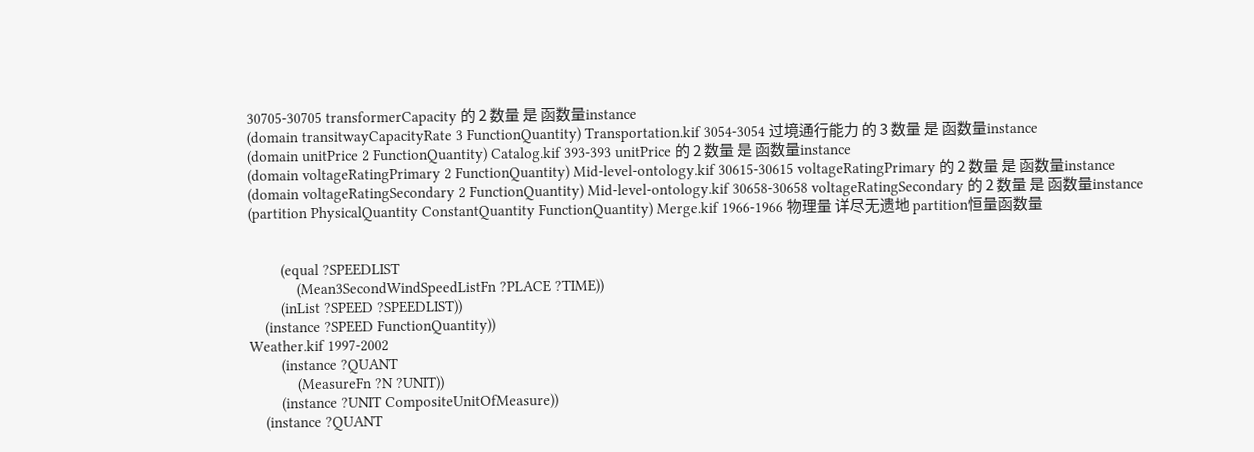30705-30705 transformerCapacity 的 2 数量 是 函数量instance
(domain transitwayCapacityRate 3 FunctionQuantity) Transportation.kif 3054-3054 过境通行能力 的 3 数量 是 函数量instance
(domain unitPrice 2 FunctionQuantity) Catalog.kif 393-393 unitPrice 的 2 数量 是 函数量instance
(domain voltageRatingPrimary 2 FunctionQuantity) Mid-level-ontology.kif 30615-30615 voltageRatingPrimary 的 2 数量 是 函数量instance
(domain voltageRatingSecondary 2 FunctionQuantity) Mid-level-ontology.kif 30658-30658 voltageRatingSecondary 的 2 数量 是 函数量instance
(partition PhysicalQuantity ConstantQuantity FunctionQuantity) Merge.kif 1966-1966 物理量 详尽无遗地 partition恒量函数量


        (equal ?SPEEDLIST
            (Mean3SecondWindSpeedListFn ?PLACE ?TIME))
        (inList ?SPEED ?SPEEDLIST))
    (instance ?SPEED FunctionQuantity))
Weather.kif 1997-2002
        (instance ?QUANT
            (MeasureFn ?N ?UNIT))
        (instance ?UNIT CompositeUnitOfMeasure))
    (instance ?QUANT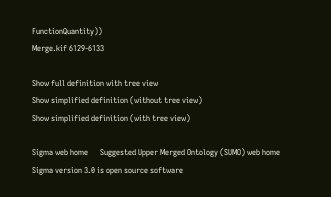FunctionQuantity))
Merge.kif 6129-6133

Show full definition with tree view
Show simplified definition (without tree view)
Show simplified definition (with tree view)

Sigma web home      Suggested Upper Merged Ontology (SUMO) web home
Sigma version 3.0 is open source software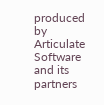produced by Articulate Software and its partners